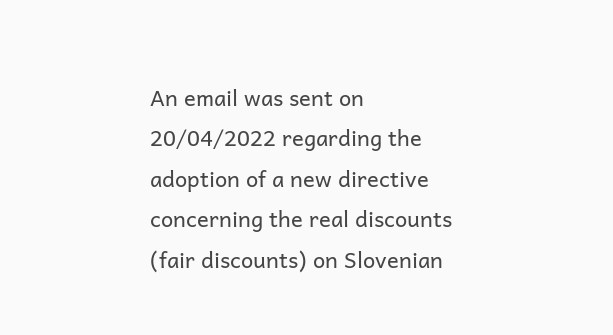An email was sent on 20/04/2022 regarding the adoption of a new directive concerning the real discounts (fair discounts) on Slovenian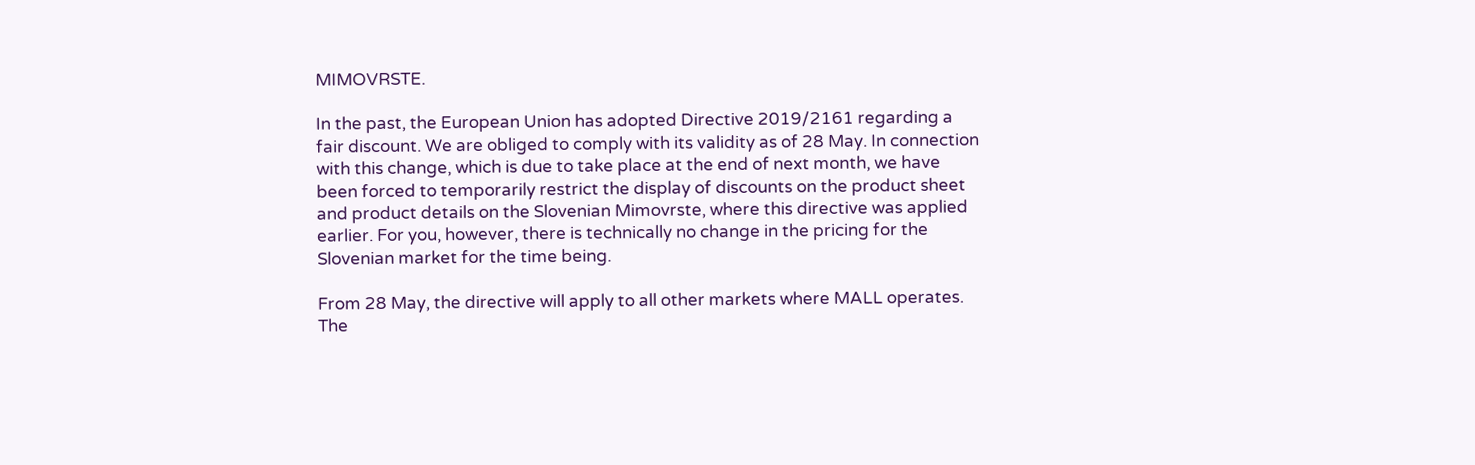MIMOVRSTE.

In the past, the European Union has adopted Directive 2019/2161 regarding a fair discount. We are obliged to comply with its validity as of 28 May. In connection with this change, which is due to take place at the end of next month, we have been forced to temporarily restrict the display of discounts on the product sheet and product details on the Slovenian Mimovrste, where this directive was applied earlier. For you, however, there is technically no change in the pricing for the Slovenian market for the time being.

From 28 May, the directive will apply to all other markets where MALL operates. The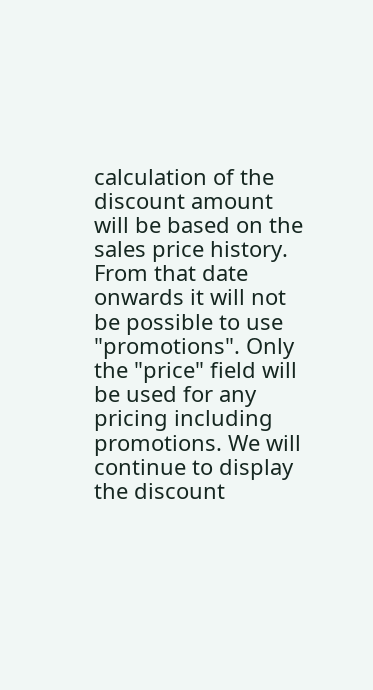calculation of the discount amount will be based on the sales price history. From that date onwards it will not be possible to use "promotions". Only the "price" field will be used for any pricing including promotions. We will continue to display the discount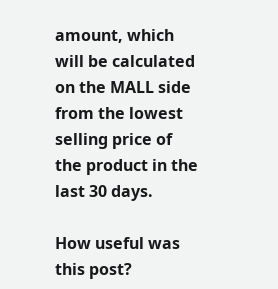amount, which will be calculated on the MALL side from the lowest selling price of the product in the last 30 days.

How useful was this post?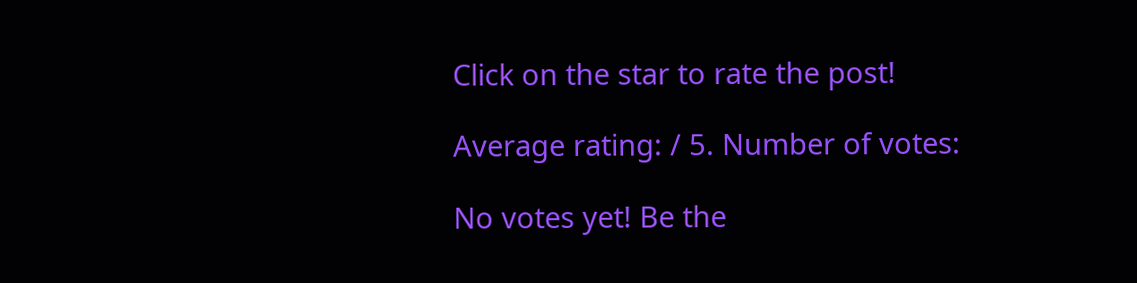Click on the star to rate the post!

Average rating: / 5. Number of votes:

No votes yet! Be the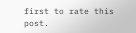first to rate this post.